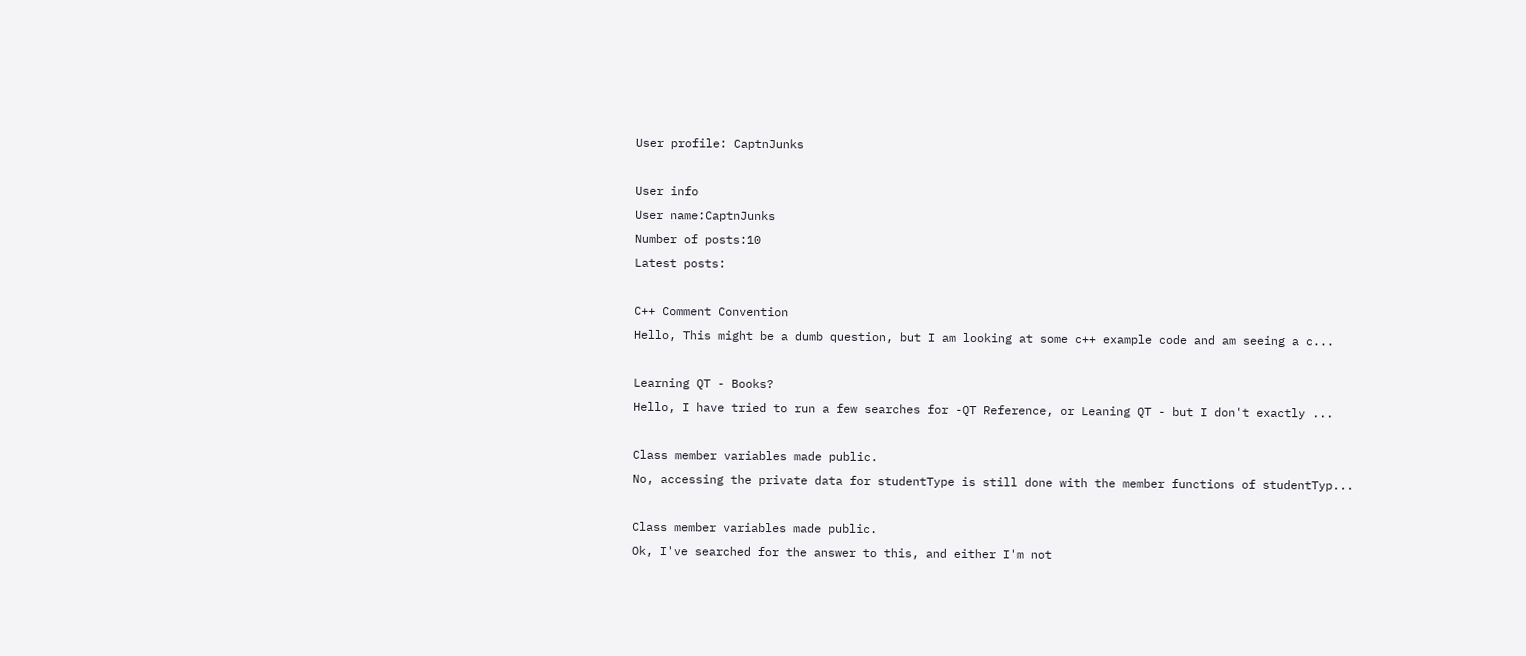User profile: CaptnJunks

User info
User name:CaptnJunks
Number of posts:10
Latest posts:

C++ Comment Convention
Hello, This might be a dumb question, but I am looking at some c++ example code and am seeing a c...

Learning QT - Books?
Hello, I have tried to run a few searches for -QT Reference, or Leaning QT - but I don't exactly ...

Class member variables made public.
No, accessing the private data for studentType is still done with the member functions of studentTyp...

Class member variables made public.
Ok, I've searched for the answer to this, and either I'm not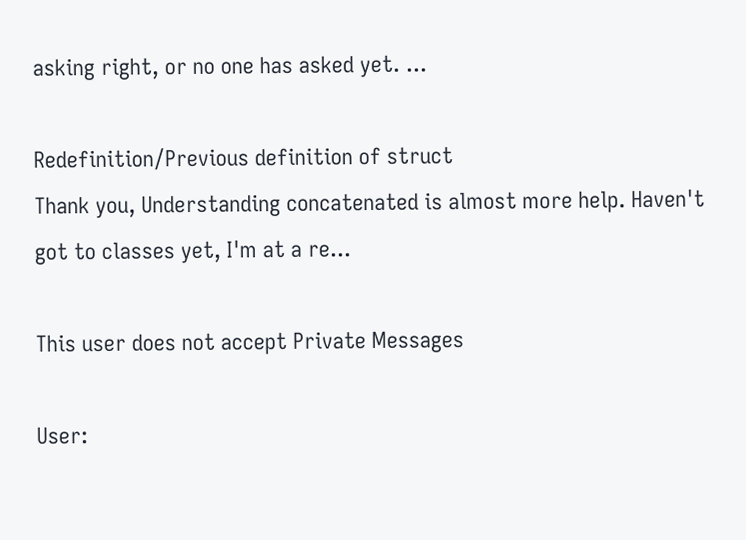asking right, or no one has asked yet. ...

Redefinition/Previous definition of struct
Thank you, Understanding concatenated is almost more help. Haven't got to classes yet, I'm at a re...

This user does not accept Private Messages

User: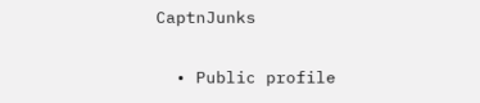CaptnJunks

  • Public profile